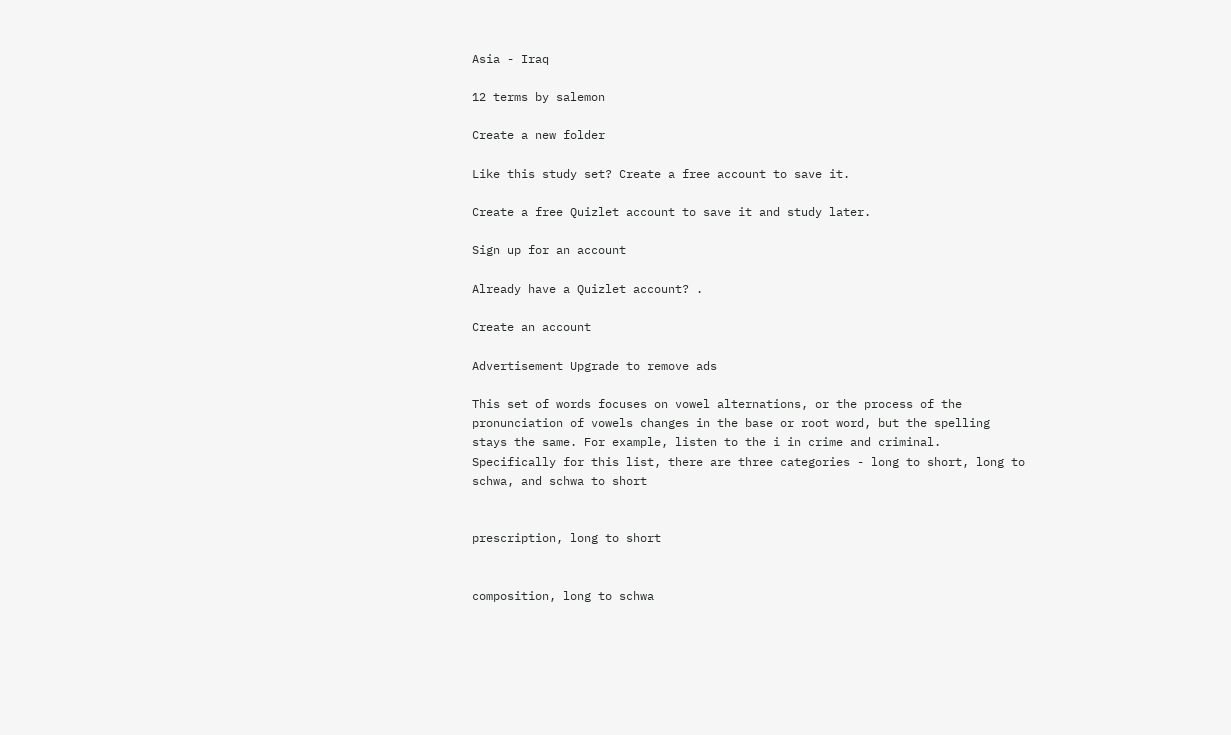Asia - Iraq

12 terms by salemon

Create a new folder

Like this study set? Create a free account to save it.

Create a free Quizlet account to save it and study later.

Sign up for an account

Already have a Quizlet account? .

Create an account

Advertisement Upgrade to remove ads

This set of words focuses on vowel alternations, or the process of the pronunciation of vowels changes in the base or root word, but the spelling stays the same. For example, listen to the i in crime and criminal. Specifically for this list, there are three categories - long to short, long to schwa, and schwa to short


prescription, long to short


composition, long to schwa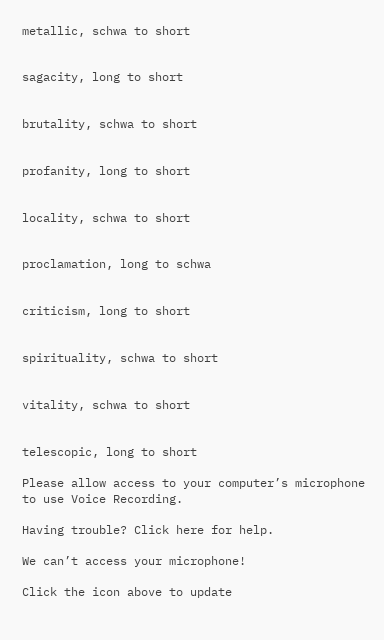metallic, schwa to short


sagacity, long to short


brutality, schwa to short


profanity, long to short


locality, schwa to short


proclamation, long to schwa


criticism, long to short


spirituality, schwa to short


vitality, schwa to short


telescopic, long to short

Please allow access to your computer’s microphone to use Voice Recording.

Having trouble? Click here for help.

We can’t access your microphone!

Click the icon above to update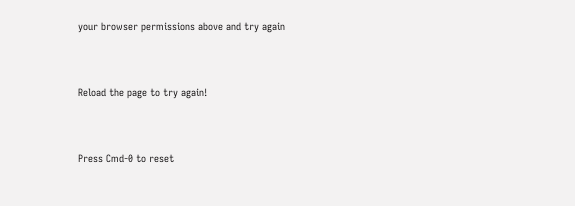your browser permissions above and try again


Reload the page to try again!


Press Cmd-0 to reset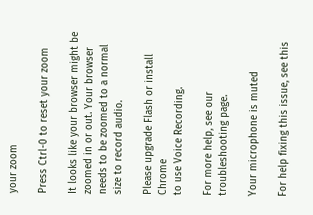your zoom

Press Ctrl-0 to reset your zoom

It looks like your browser might be zoomed in or out. Your browser needs to be zoomed to a normal size to record audio.

Please upgrade Flash or install Chrome
to use Voice Recording.

For more help, see our troubleshooting page.

Your microphone is muted

For help fixing this issue, see this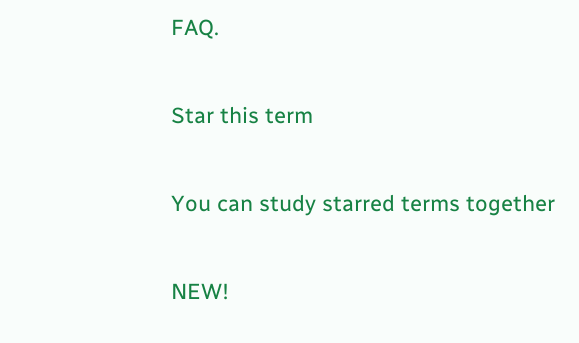FAQ.

Star this term

You can study starred terms together

NEW!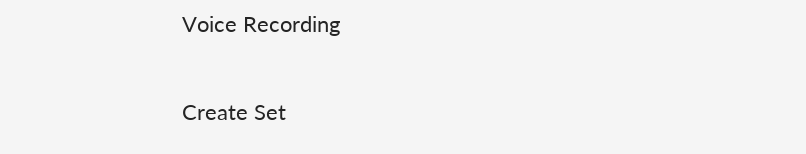Voice Recording

Create Set